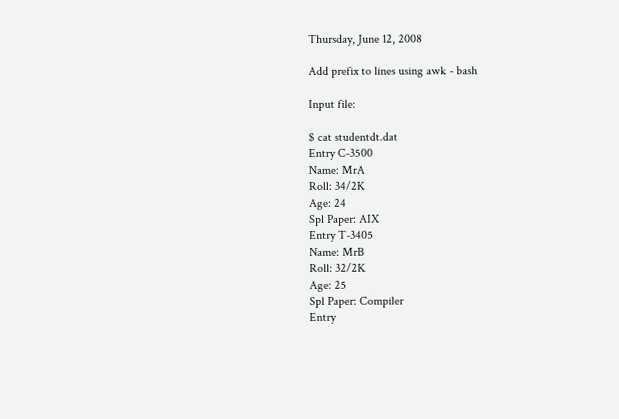Thursday, June 12, 2008

Add prefix to lines using awk - bash

Input file:

$ cat studentdt.dat
Entry C-3500
Name: MrA
Roll: 34/2K
Age: 24
Spl Paper: AIX
Entry T-3405
Name: MrB
Roll: 32/2K
Age: 25
Spl Paper: Compiler
Entry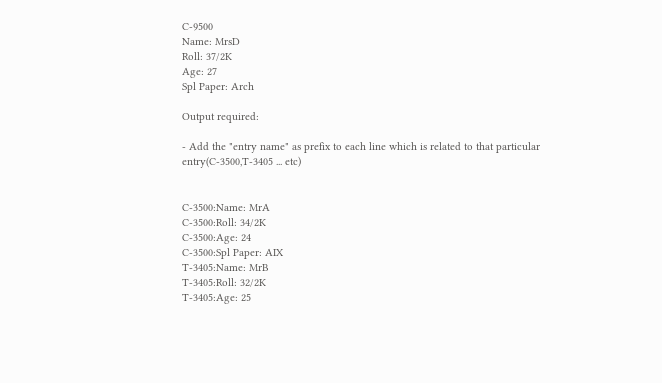C-9500
Name: MrsD
Roll: 37/2K
Age: 27
Spl Paper: Arch

Output required:

- Add the "entry name" as prefix to each line which is related to that particular entry(C-3500,T-3405 ... etc)


C-3500:Name: MrA
C-3500:Roll: 34/2K
C-3500:Age: 24
C-3500:Spl Paper: AIX
T-3405:Name: MrB
T-3405:Roll: 32/2K
T-3405:Age: 25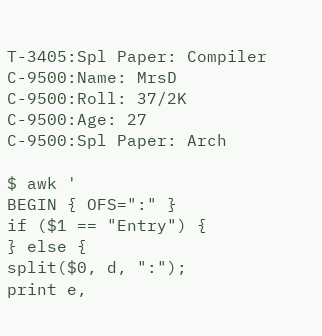T-3405:Spl Paper: Compiler
C-9500:Name: MrsD
C-9500:Roll: 37/2K
C-9500:Age: 27
C-9500:Spl Paper: Arch

$ awk '
BEGIN { OFS=":" }
if ($1 == "Entry") {
} else {
split($0, d, ":");
print e,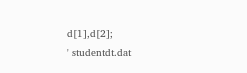d[1],d[2];
' studentdt.dat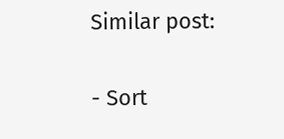Similar post:

- Sort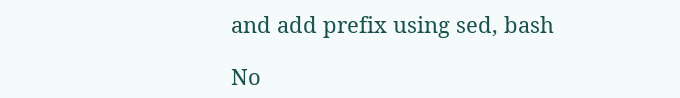and add prefix using sed, bash

No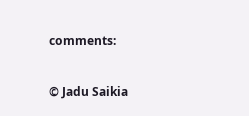comments:

© Jadu Saikia